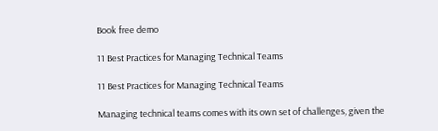Book free demo

11 Best Practices for Managing Technical Teams

11 Best Practices for Managing Technical Teams

Managing technical teams comes with its own set of challenges, given the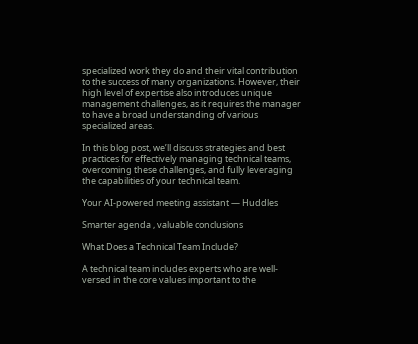specialized work they do and their vital contribution to the success of many organizations. However, their high level of expertise also introduces unique management challenges, as it requires the manager to have a broad understanding of various specialized areas.

In this blog post, we’ll discuss strategies and best practices for effectively managing technical teams, overcoming these challenges, and fully leveraging the capabilities of your technical team.

Your AI-powered meeting assistant — Huddles

Smarter agenda , valuable conclusions

What Does a Technical Team Include?

A technical team includes experts who are well-versed in the core values important to the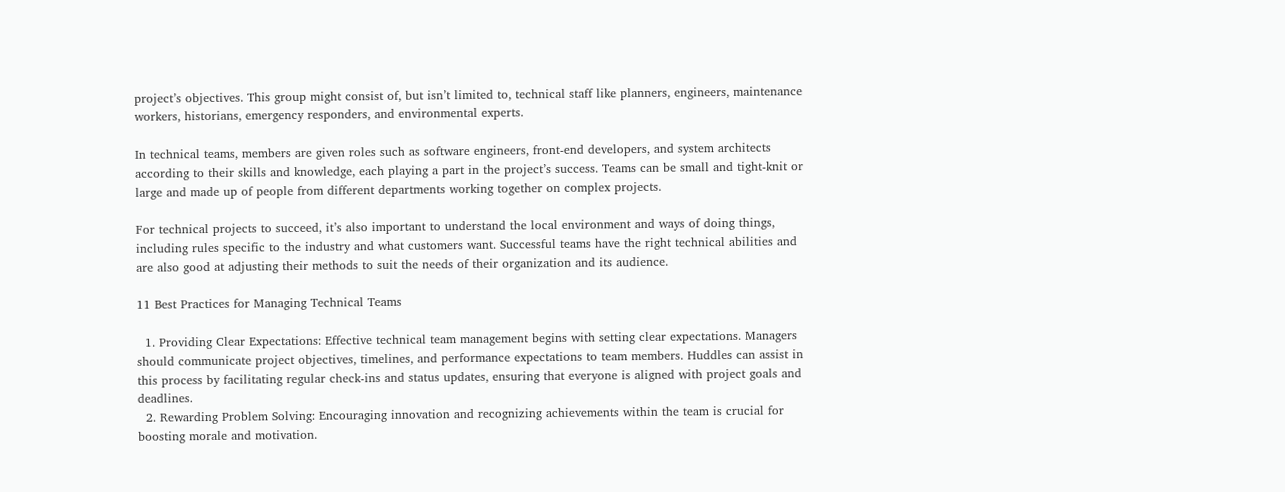project’s objectives. This group might consist of, but isn’t limited to, technical staff like planners, engineers, maintenance workers, historians, emergency responders, and environmental experts.

In technical teams, members are given roles such as software engineers, front-end developers, and system architects according to their skills and knowledge, each playing a part in the project’s success. Teams can be small and tight-knit or large and made up of people from different departments working together on complex projects.

For technical projects to succeed, it’s also important to understand the local environment and ways of doing things, including rules specific to the industry and what customers want. Successful teams have the right technical abilities and are also good at adjusting their methods to suit the needs of their organization and its audience.

11 Best Practices for Managing Technical Teams

  1. Providing Clear Expectations: Effective technical team management begins with setting clear expectations. Managers should communicate project objectives, timelines, and performance expectations to team members. Huddles can assist in this process by facilitating regular check-ins and status updates, ensuring that everyone is aligned with project goals and deadlines.
  2. Rewarding Problem Solving: Encouraging innovation and recognizing achievements within the team is crucial for boosting morale and motivation.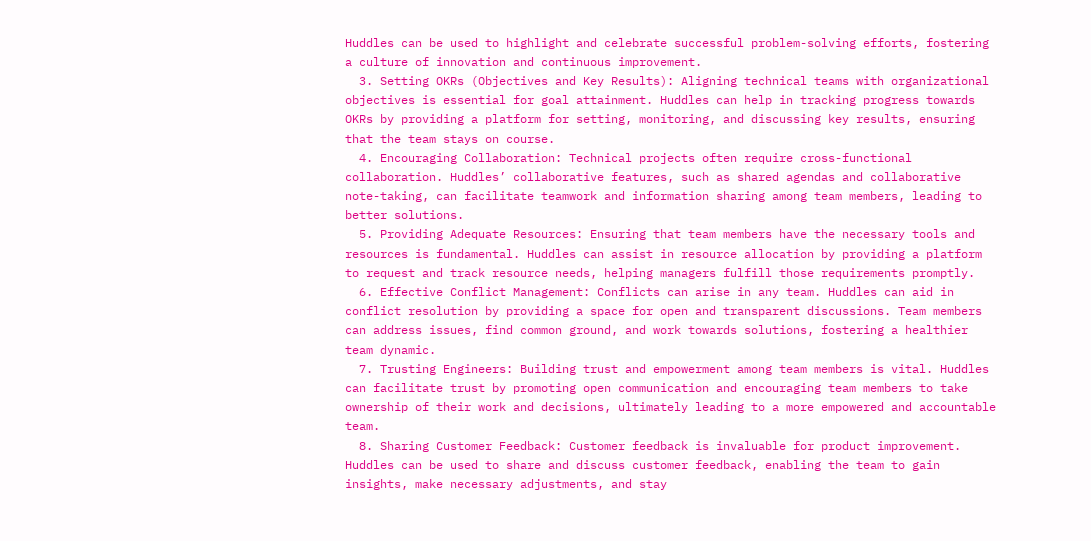Huddles can be used to highlight and celebrate successful problem-solving efforts, fostering a culture of innovation and continuous improvement.
  3. Setting OKRs (Objectives and Key Results): Aligning technical teams with organizational objectives is essential for goal attainment. Huddles can help in tracking progress towards OKRs by providing a platform for setting, monitoring, and discussing key results, ensuring that the team stays on course.
  4. Encouraging Collaboration: Technical projects often require cross-functional collaboration. Huddles’ collaborative features, such as shared agendas and collaborative note-taking, can facilitate teamwork and information sharing among team members, leading to better solutions.
  5. Providing Adequate Resources: Ensuring that team members have the necessary tools and resources is fundamental. Huddles can assist in resource allocation by providing a platform to request and track resource needs, helping managers fulfill those requirements promptly.
  6. Effective Conflict Management: Conflicts can arise in any team. Huddles can aid in conflict resolution by providing a space for open and transparent discussions. Team members can address issues, find common ground, and work towards solutions, fostering a healthier team dynamic.
  7. Trusting Engineers: Building trust and empowerment among team members is vital. Huddles can facilitate trust by promoting open communication and encouraging team members to take ownership of their work and decisions, ultimately leading to a more empowered and accountable team.
  8. Sharing Customer Feedback: Customer feedback is invaluable for product improvement. Huddles can be used to share and discuss customer feedback, enabling the team to gain insights, make necessary adjustments, and stay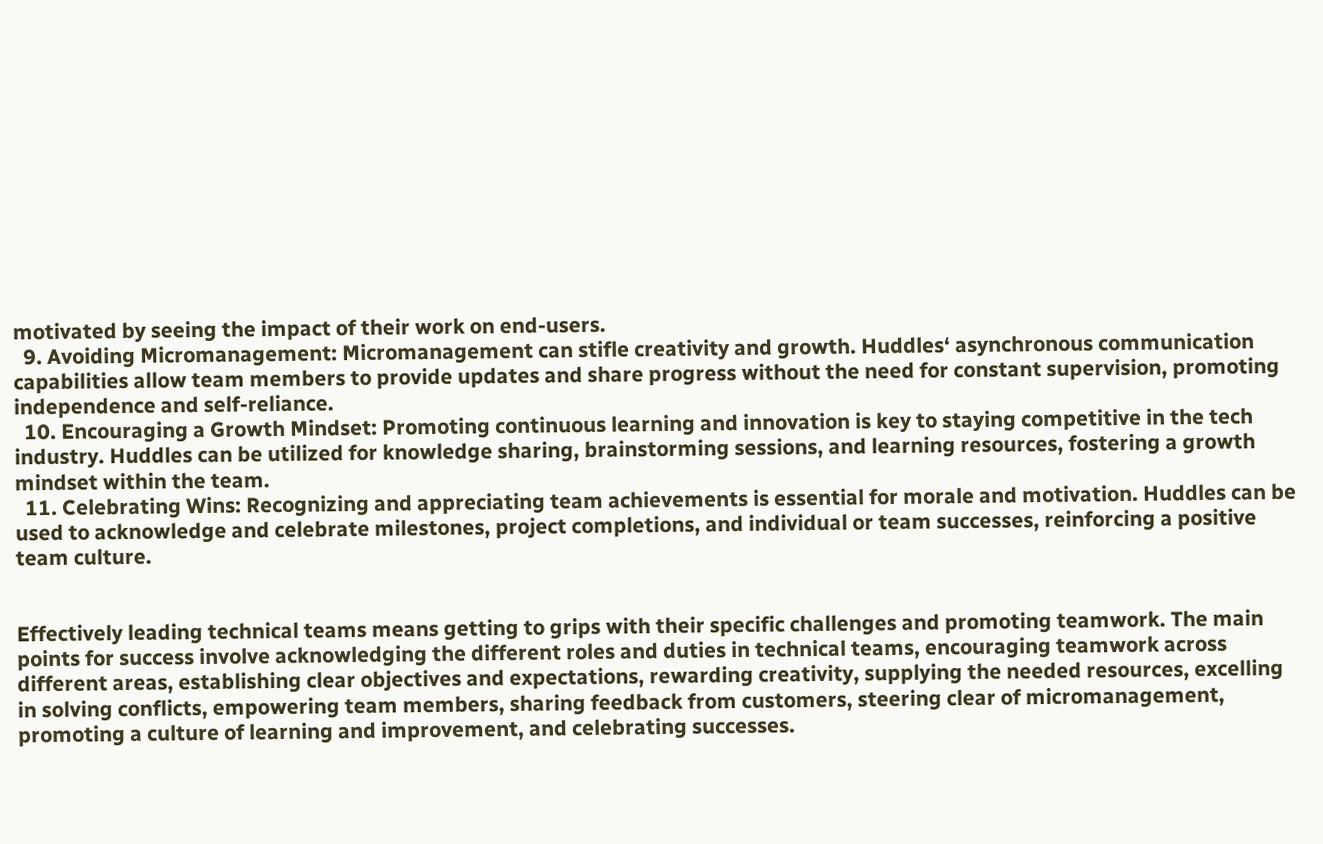motivated by seeing the impact of their work on end-users.
  9. Avoiding Micromanagement: Micromanagement can stifle creativity and growth. Huddles‘ asynchronous communication capabilities allow team members to provide updates and share progress without the need for constant supervision, promoting independence and self-reliance.
  10. Encouraging a Growth Mindset: Promoting continuous learning and innovation is key to staying competitive in the tech industry. Huddles can be utilized for knowledge sharing, brainstorming sessions, and learning resources, fostering a growth mindset within the team.
  11. Celebrating Wins: Recognizing and appreciating team achievements is essential for morale and motivation. Huddles can be used to acknowledge and celebrate milestones, project completions, and individual or team successes, reinforcing a positive team culture.


Effectively leading technical teams means getting to grips with their specific challenges and promoting teamwork. The main points for success involve acknowledging the different roles and duties in technical teams, encouraging teamwork across different areas, establishing clear objectives and expectations, rewarding creativity, supplying the needed resources, excelling in solving conflicts, empowering team members, sharing feedback from customers, steering clear of micromanagement, promoting a culture of learning and improvement, and celebrating successes.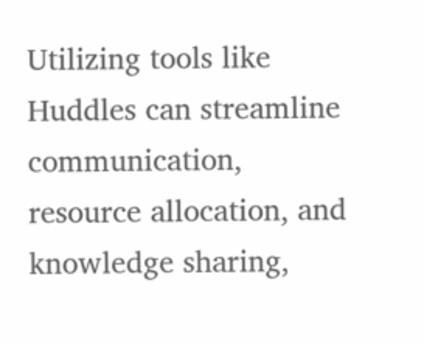Utilizing tools like Huddles can streamline communication, resource allocation, and knowledge sharing,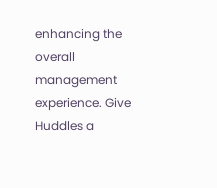enhancing the overall management experience. Give Huddles a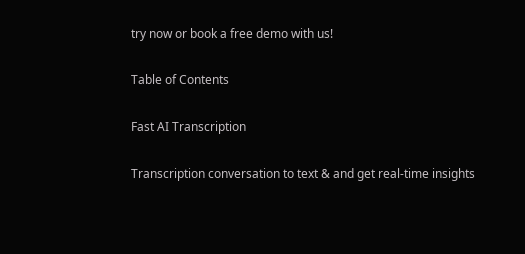try now or book a free demo with us!

Table of Contents

Fast AI Transcription

Transcription conversation to text & and get real-time insights